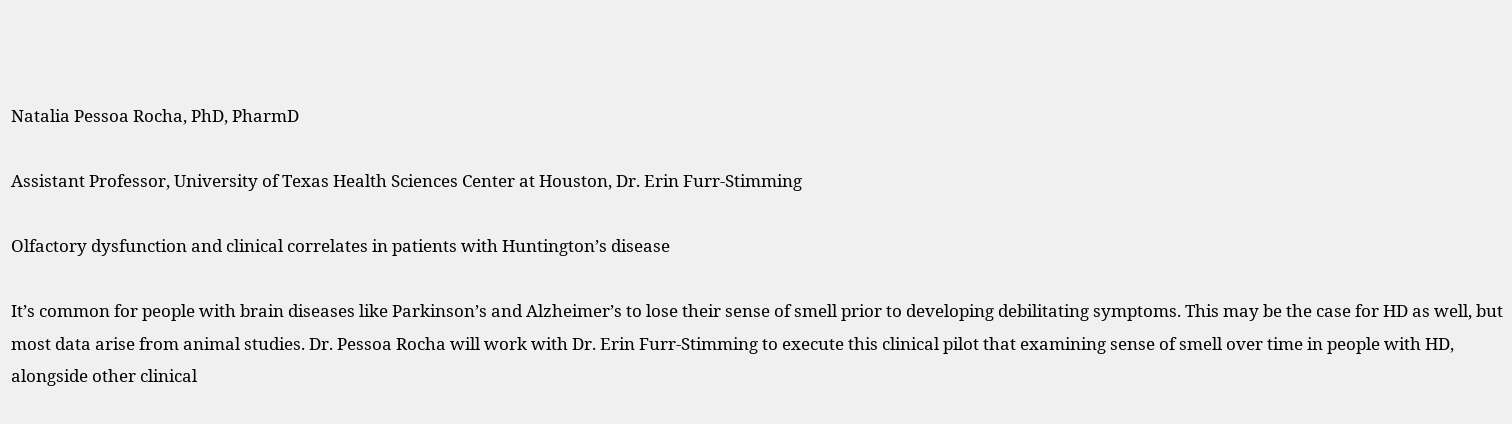Natalia Pessoa Rocha, PhD, PharmD

Assistant Professor, University of Texas Health Sciences Center at Houston, Dr. Erin Furr-Stimming

Olfactory dysfunction and clinical correlates in patients with Huntington’s disease

It’s common for people with brain diseases like Parkinson’s and Alzheimer’s to lose their sense of smell prior to developing debilitating symptoms. This may be the case for HD as well, but most data arise from animal studies. Dr. Pessoa Rocha will work with Dr. Erin Furr-Stimming to execute this clinical pilot that examining sense of smell over time in people with HD, alongside other clinical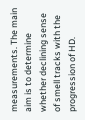measurements. The main aim is to determine whether declining sense of smell tracks with the progression of HD.